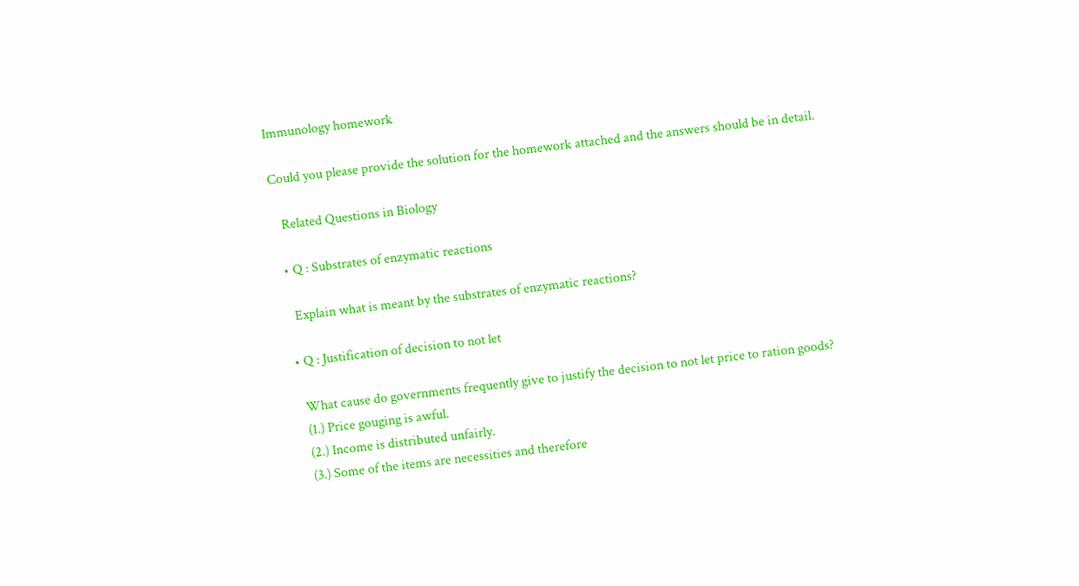Immunology homework

Could you please provide the solution for the homework attached and the answers should be in detail.

   Related Questions in Biology

  • Q : Substrates of enzymatic reactions

    Explain what is meant by the substrates of enzymatic reactions?

  • Q : Justification of decision to not let

    What cause do governments frequently give to justify the decision to not let price to ration goods?
    (1.) Price gouging is awful.
    (2.) Income is distributed unfairly.
    (3.) Some of the items are necessities and therefore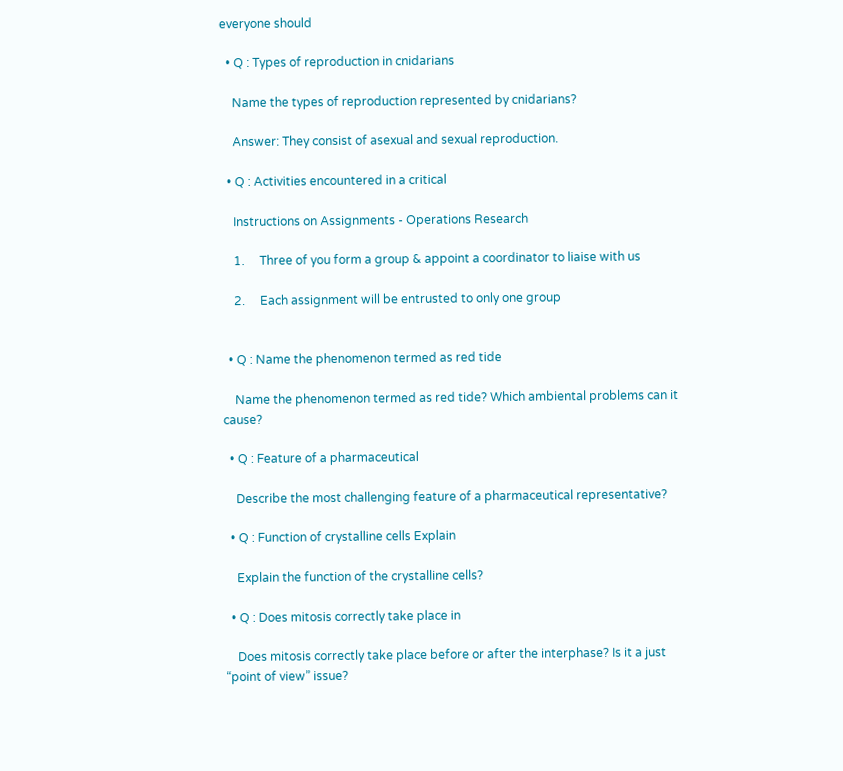everyone should

  • Q : Types of reproduction in cnidarians

    Name the types of reproduction represented by cnidarians?

    Answer: They consist of asexual and sexual reproduction.

  • Q : Activities encountered in a critical

    Instructions on Assignments - Operations Research

    1.     Three of you form a group & appoint a coordinator to liaise with us

    2.     Each assignment will be entrusted to only one group


  • Q : Name the phenomenon termed as red tide

    Name the phenomenon termed as red tide? Which ambiental problems can it cause?

  • Q : Feature of a pharmaceutical

    Describe the most challenging feature of a pharmaceutical representative?

  • Q : Function of crystalline cells Explain

    Explain the function of the crystalline cells?

  • Q : Does mitosis correctly take place in

    Does mitosis correctly take place before or after the interphase? Is it a just “point of view” issue?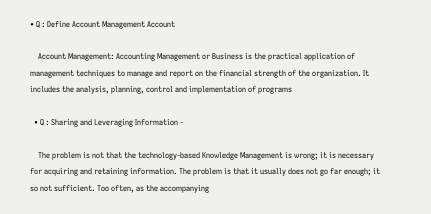• Q : Define Account Management Account

    Account Management: Accounting Management or Business is the practical application of management techniques to manage and report on the financial strength of the organization. It includes the analysis, planning, control and implementation of programs

  • Q : Sharing and Leveraging Information -

    The problem is not that the technology-based Knowledge Management is wrong; it is necessary for acquiring and retaining information. The problem is that it usually does not go far enough; it so not sufficient. Too often, as the accompanying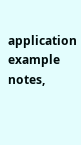application example notes,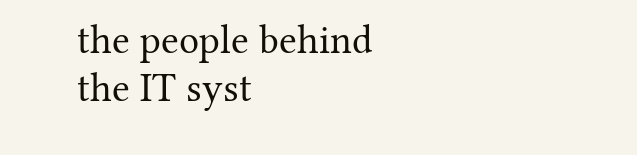the people behind the IT syst